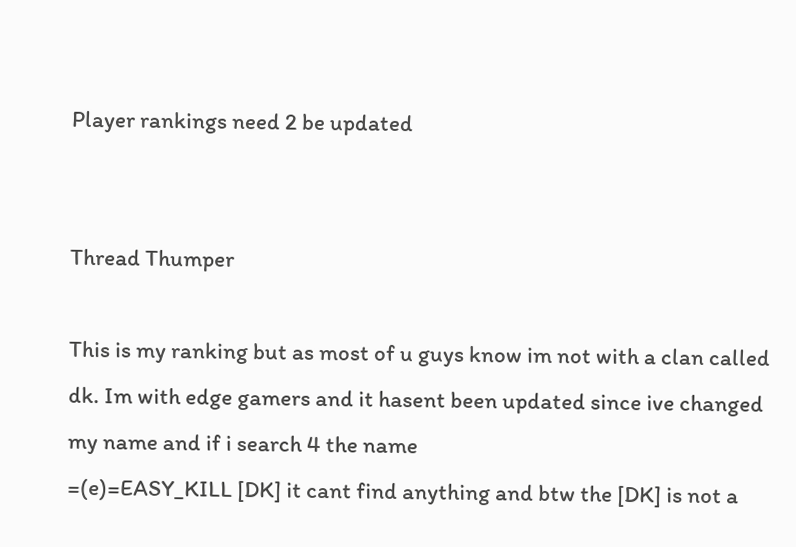Player rankings need 2 be updated


Thread Thumper

This is my ranking but as most of u guys know im not with a clan called dk. Im with edge gamers and it hasent been updated since ive changed my name and if i search 4 the name
=(e)=EASY_KILL [DK] it cant find anything and btw the [DK] is not a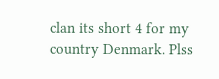clan its short 4 for my country Denmark. Plss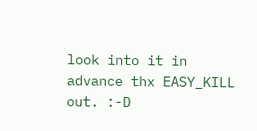look into it in advance thx EASY_KILL out. :-D